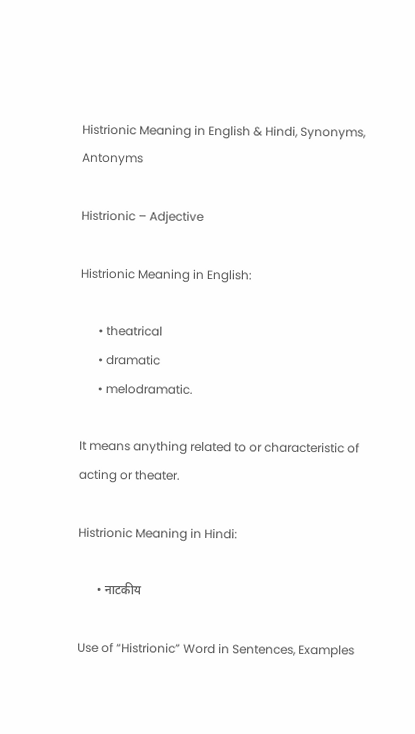Histrionic Meaning in English & Hindi, Synonyms, Antonyms

Histrionic – Adjective

Histrionic Meaning in English:

      • theatrical
      • dramatic
      • melodramatic.

It means anything related to or characteristic of acting or theater.

Histrionic Meaning in Hindi:

      • नाटकीय

Use of “Histrionic” Word in Sentences, Examples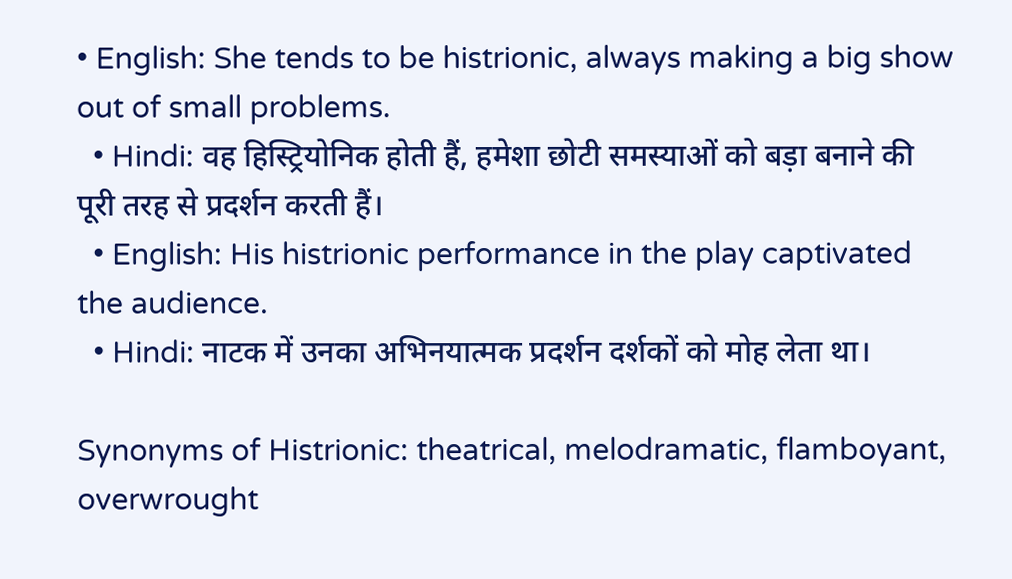• English: She tends to be histrionic, always making a big show out of small problems.
  • Hindi: वह हिस्ट्रियोनिक होती हैं, हमेशा छोटी समस्याओं को बड़ा बनाने की पूरी तरह से प्रदर्शन करती हैं।
  • English: His histrionic performance in the play captivated the audience.
  • Hindi: नाटक में उनका अभिनयात्मक प्रदर्शन दर्शकों को मोह लेता था।

Synonyms of Histrionic: theatrical, melodramatic, flamboyant, overwrought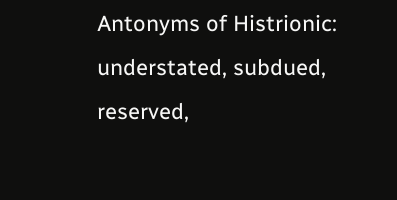Antonyms of Histrionic: understated, subdued, reserved,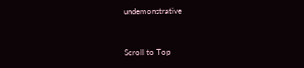undemonstrative


Scroll to Top